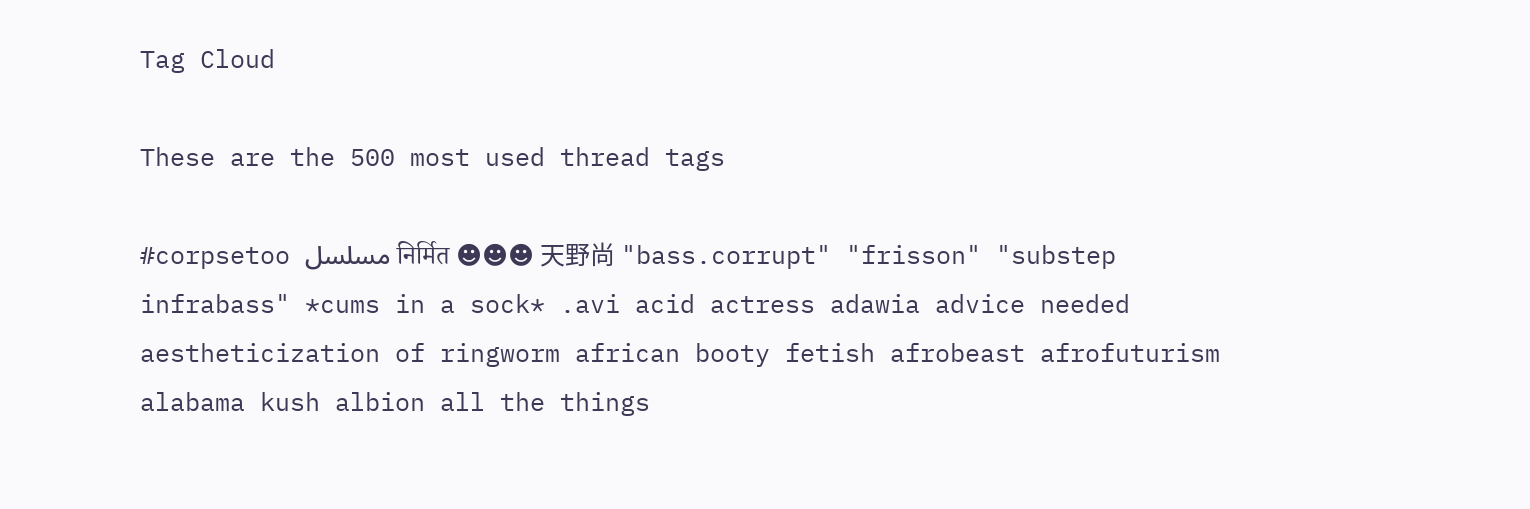Tag Cloud

These are the 500 most used thread tags

#corpsetoo مسلسل निर्मित ☻☻☻ 天野尚 "bass.corrupt" "frisson" "substep infrabass" *cums in a sock* .avi acid actress adawia advice needed aestheticization of ringworm african booty fetish afrobeast afrofuturism alabama kush albion all the things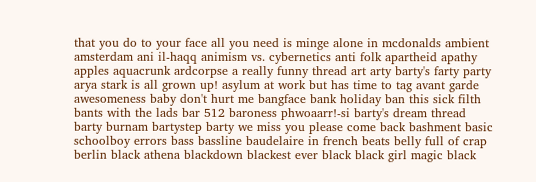that you do to your face all you need is minge alone in mcdonalds ambient amsterdam ani il-haqq animism vs. cybernetics anti folk apartheid apathy apples aquacrunk ardcorpse a really funny thread art arty barty's farty party arya stark is all grown up! asylum at work but has time to tag avant garde awesomeness baby don't hurt me bangface bank holiday ban this sick filth bants with the lads bar 512 baroness phwoaarr!-si barty's dream thread barty burnam bartystep barty we miss you please come back bashment basic schoolboy errors bass bassline baudelaire in french beats belly full of crap berlin black athena blackdown blackest ever black black girl magic black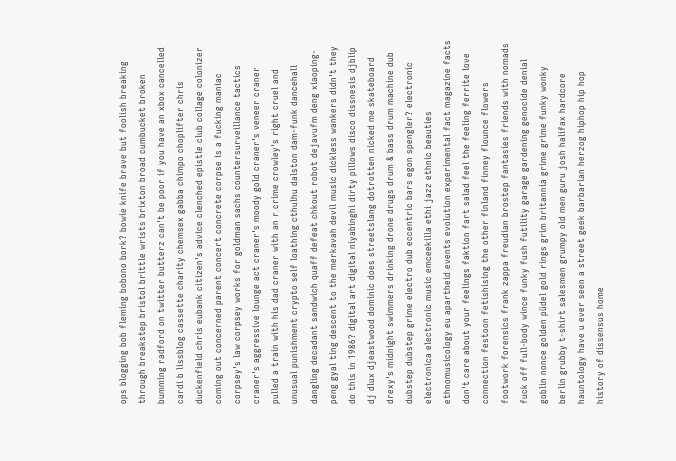ops blogging bob fleming bobono bork? bowie knife brave but foolish breaking through breakstep bristol brittle wrists brixton broad cumbucket broken bumming radford on twitter butterz can't be poor if you have an xbox cancelled cardi b lissblog cassette charity chemsex gabba chimpo choplifter chris duckenfield chris eubank citizen's advice clenched epistle club collage colonizer coming out concerned parent concert concrete corpse is a fucking maniac corpsey's law corpsey works for goldman sachs countersurveillance tactics craner's aggressive lounge act craner's moody gold craner's veneer craner pulled a train with his dad craner with an r crime crowley's right cruel and unusual punishment crypto self loathing cthulhu dalston dam-funk dancehall dangling decadant sandwich quaff defeat chkout robot dejavufm deng xiaoping- peng gyal ting descent to the merkavah devil music dickless wankers didn't they do this in 1986? digital art digital niyabinghi dirty pillows disco dissnesis djblip dj dlux djeastwood dominic does streetslang dotrotten nicked me skateboard drexy's midnight swimmers drinking drone drugs drum & bass drum machine dub dubstep dubstep grime electro dub eccentric bars egon spengler? electronic electronica electronic music emceekilla ethi jazz ethnic beauties ethnomusicology eu apartheid events evolution experimental fact magazine facts don't care about your feelings faktion fart salad feel the feeling ferrite love connection festoon fetishising the other finland finney flounce flowers footwork forensics frank zappa freudian brostep fantasies friends with nomads fuck off full-body wince funky fush futility garage gardening genocide denial goblin nonce golden püdel gold rings grim britannia grime grime funky wonky berlin grubby t-shirt salesmen grumpy old men guru josh halifax hardcore hauntology have u ever seen a street geek barbarian herzog hiphop hip hop history of dissensus home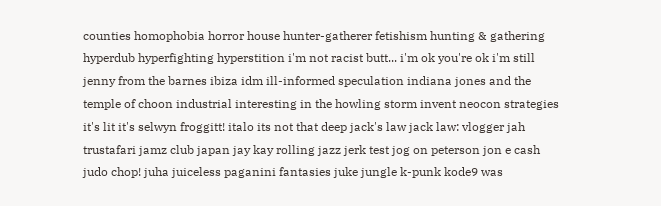counties homophobia horror house hunter-gatherer fetishism hunting & gathering hyperdub hyperfighting hyperstition i'm not racist butt... i'm ok you're ok i'm still jenny from the barnes ibiza idm ill-informed speculation indiana jones and the temple of choon industrial interesting in the howling storm invent neocon strategies it's lit it's selwyn froggitt! italo its not that deep jack's law jack law: vlogger jah trustafari jamz club japan jay kay rolling jazz jerk test jog on peterson jon e cash judo chop! juha juiceless paganini fantasies juke jungle k-punk kode9 was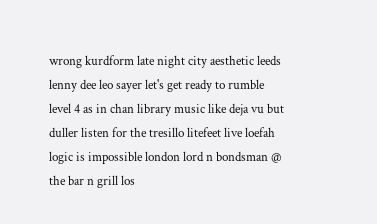wrong kurdform late night city aesthetic leeds lenny dee leo sayer let's get ready to rumble level 4 as in chan library music like deja vu but duller listen for the tresillo litefeet live loefah logic is impossible london lord n bondsman @ the bar n grill los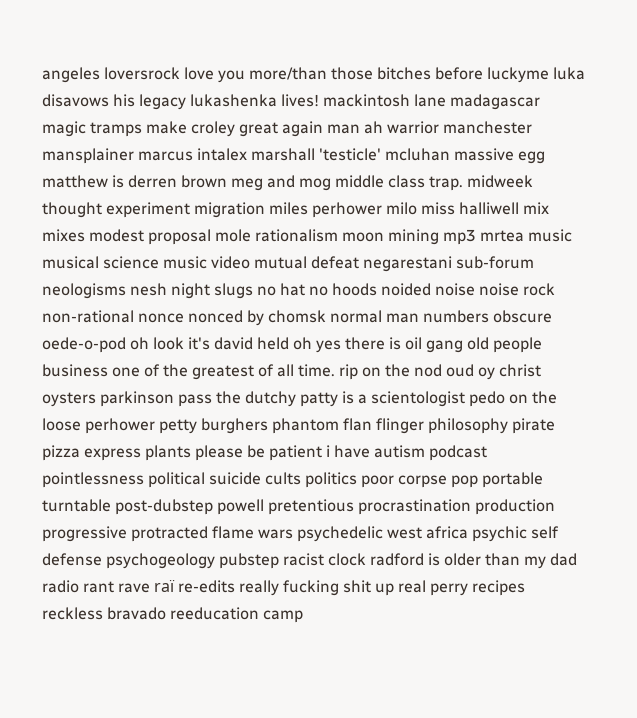angeles loversrock love you more/than those bitches before luckyme luka disavows his legacy lukashenka lives! mackintosh lane madagascar magic tramps make croley great again man ah warrior manchester mansplainer marcus intalex marshall 'testicle' mcluhan massive egg matthew is derren brown meg and mog middle class trap. midweek thought experiment migration miles perhower milo miss halliwell mix mixes modest proposal mole rationalism moon mining mp3 mrtea music musical science music video mutual defeat negarestani sub-forum neologisms nesh night slugs no hat no hoods noided noise noise rock non-rational nonce nonced by chomsk normal man numbers obscure oede-o-pod oh look it's david held oh yes there is oil gang old people business one of the greatest of all time. rip on the nod oud oy christ oysters parkinson pass the dutchy patty is a scientologist pedo on the loose perhower petty burghers phantom flan flinger philosophy pirate pizza express plants please be patient i have autism podcast pointlessness political suicide cults politics poor corpse pop portable turntable post-dubstep powell pretentious procrastination production progressive protracted flame wars psychedelic west africa psychic self defense psychogeology pubstep racist clock radford is older than my dad radio rant rave raï re-edits really fucking shit up real perry recipes reckless bravado reeducation camp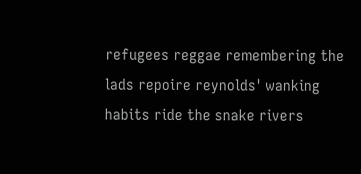refugees reggae remembering the lads repoire reynolds' wanking habits ride the snake rivers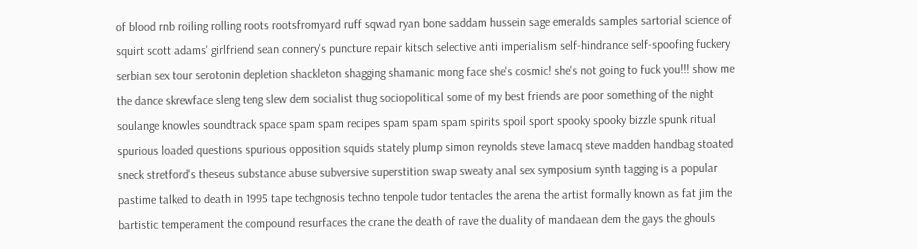of blood rnb roiling rolling roots rootsfromyard ruff sqwad ryan bone saddam hussein sage emeralds samples sartorial science of squirt scott adams' girlfriend sean connery's puncture repair kitsch selective anti imperialism self-hindrance self-spoofing fuckery serbian sex tour serotonin depletion shackleton shagging shamanic mong face she's cosmic! she's not going to fuck you!!! show me the dance skrewface sleng teng slew dem socialist thug sociopolitical some of my best friends are poor something of the night soulange knowles soundtrack space spam spam recipes spam spam spam spirits spoil sport spooky spooky bizzle spunk ritual spurious loaded questions spurious opposition squids stately plump simon reynolds steve lamacq steve madden handbag stoated sneck stretford's theseus substance abuse subversive superstition swap sweaty anal sex symposium synth tagging is a popular pastime talked to death in 1995 tape techgnosis techno tenpole tudor tentacles the arena the artist formally known as fat jim the bartistic temperament the compound resurfaces the crane the death of rave the duality of mandaean dem the gays the ghouls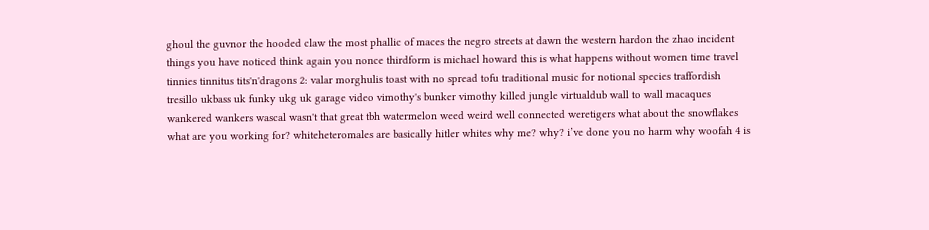ghoul the guvnor the hooded claw the most phallic of maces the negro streets at dawn the western hardon the zhao incident things you have noticed think again you nonce thirdform is michael howard this is what happens without women time travel tinnies tinnitus tits'n'dragons 2: valar morghulis toast with no spread tofu traditional music for notional species traffordish tresillo ukbass uk funky ukg uk garage video vimothy's bunker vimothy killed jungle virtualdub wall to wall macaques wankered wankers wascal wasn't that great tbh watermelon weed weird well connected weretigers what about the snowflakes what are you working for? whiteheteromales are basically hitler whites why me? why? i’ve done you no harm why woofah 4 is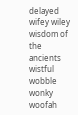delayed wifey wiley wisdom of the ancients wistful wobble wonky woofah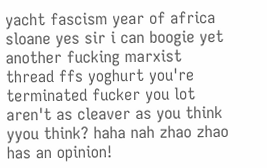yacht fascism year of africa sloane yes sir i can boogie yet another fucking marxist thread ffs yoghurt you're terminated fucker you lot aren't as cleaver as you think yyou think? haha nah zhao zhao has an opinion!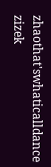zhaothat'swhaticalldance zizek